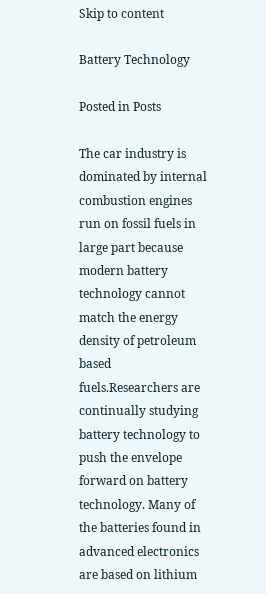Skip to content

Battery Technology

Posted in Posts

The car industry is dominated by internal combustion engines run on fossil fuels in large part because modern battery technology cannot match the energy density of petroleum based fuels.Researchers are continually studying battery technology to push the envelope forward on battery technology. Many of the batteries found in advanced electronics are based on lithium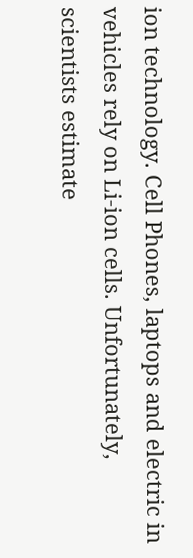ion technology. Cell Phones, laptops and electric in vehicles rely on Li-ion cells. Unfortunately, scientists estimate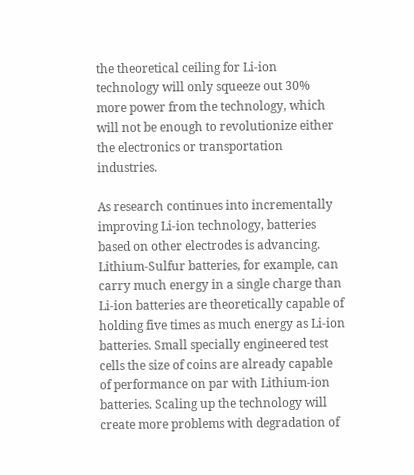the theoretical ceiling for Li-ion technology will only squeeze out 30% more power from the technology, which will not be enough to revolutionize either the electronics or transportation industries.

As research continues into incrementally improving Li-ion technology, batteries based on other electrodes is advancing. Lithium-Sulfur batteries, for example, can carry much energy in a single charge than Li-ion batteries are theoretically capable of holding five times as much energy as Li-ion batteries. Small specially engineered test cells the size of coins are already capable of performance on par with Lithium-ion batteries. Scaling up the technology will create more problems with degradation of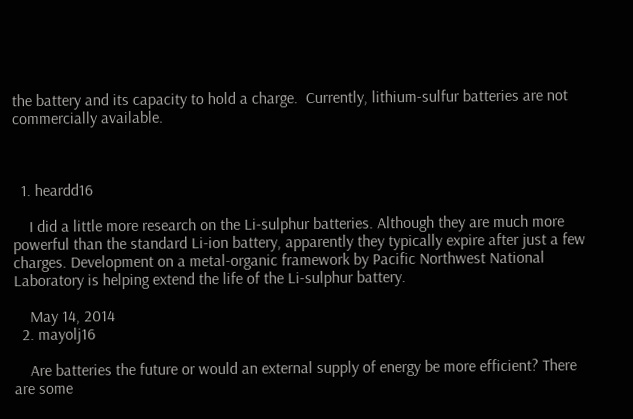the battery and its capacity to hold a charge.  Currently, lithium-sulfur batteries are not commercially available.



  1. heardd16

    I did a little more research on the Li-sulphur batteries. Although they are much more powerful than the standard Li-ion battery, apparently they typically expire after just a few charges. Development on a metal-organic framework by Pacific Northwest National Laboratory is helping extend the life of the Li-sulphur battery.

    May 14, 2014
  2. mayolj16

    Are batteries the future or would an external supply of energy be more efficient? There are some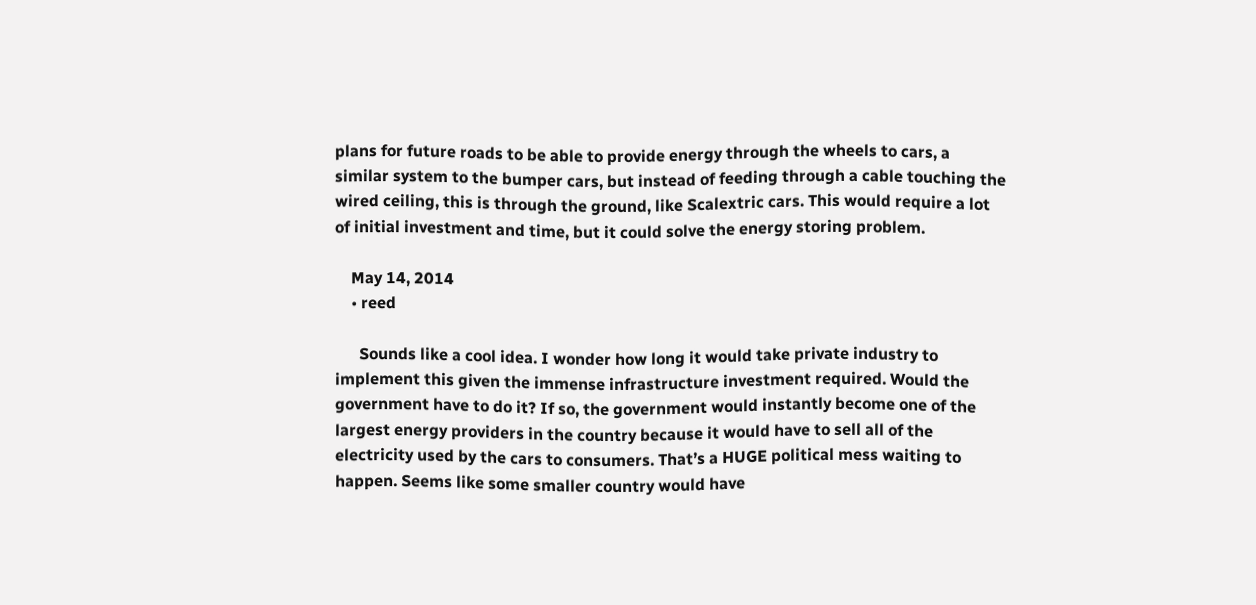plans for future roads to be able to provide energy through the wheels to cars, a similar system to the bumper cars, but instead of feeding through a cable touching the wired ceiling, this is through the ground, like Scalextric cars. This would require a lot of initial investment and time, but it could solve the energy storing problem.

    May 14, 2014
    • reed

      Sounds like a cool idea. I wonder how long it would take private industry to implement this given the immense infrastructure investment required. Would the government have to do it? If so, the government would instantly become one of the largest energy providers in the country because it would have to sell all of the electricity used by the cars to consumers. That’s a HUGE political mess waiting to happen. Seems like some smaller country would have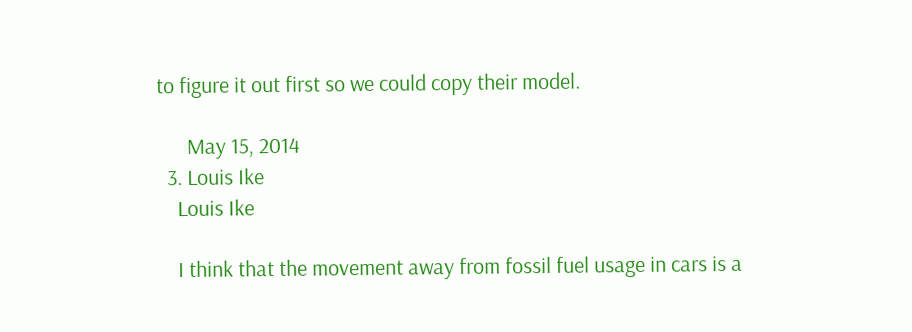to figure it out first so we could copy their model.

      May 15, 2014
  3. Louis Ike
    Louis Ike

    I think that the movement away from fossil fuel usage in cars is a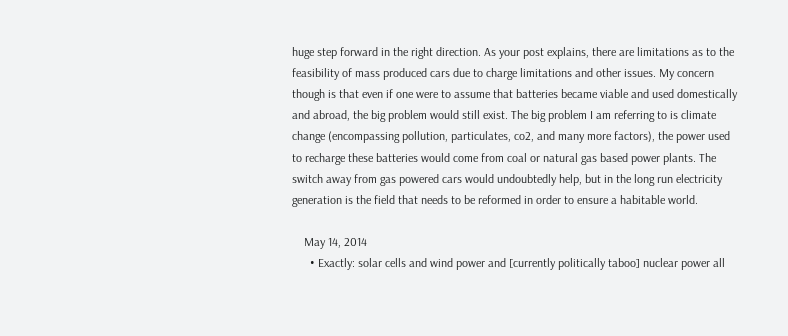huge step forward in the right direction. As your post explains, there are limitations as to the feasibility of mass produced cars due to charge limitations and other issues. My concern though is that even if one were to assume that batteries became viable and used domestically and abroad, the big problem would still exist. The big problem I am referring to is climate change (encompassing pollution, particulates, co2, and many more factors), the power used to recharge these batteries would come from coal or natural gas based power plants. The switch away from gas powered cars would undoubtedly help, but in the long run electricity generation is the field that needs to be reformed in order to ensure a habitable world.

    May 14, 2014
      • Exactly: solar cells and wind power and [currently politically taboo] nuclear power all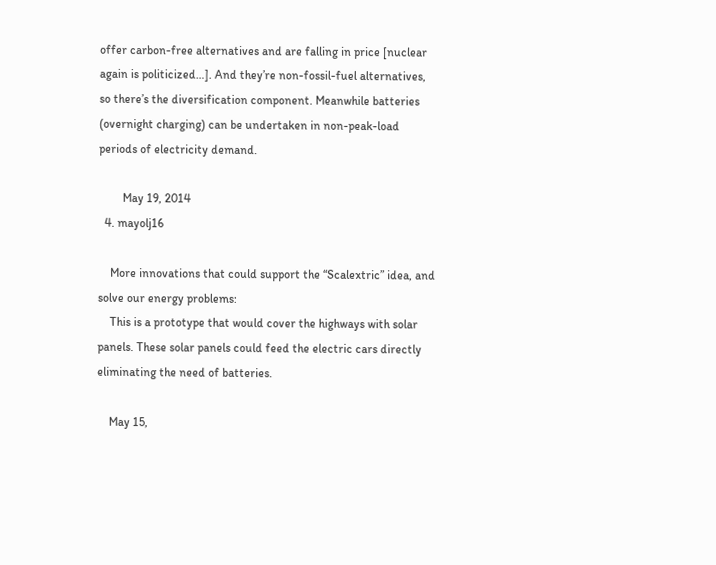offer carbon-free alternatives and are falling in price [nuclear again is politicized…]. And they’re non-fossil-fuel alternatives, so there’s the diversification component. Meanwhile batteries (overnight charging) can be undertaken in non-peak-load periods of electricity demand.

        May 19, 2014
  4. mayolj16

    More innovations that could support the “Scalextric” idea, and solve our energy problems:
    This is a prototype that would cover the highways with solar panels. These solar panels could feed the electric cars directly eliminating the need of batteries.

    May 15,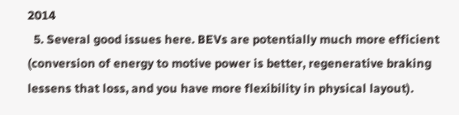2014
  5. Several good issues here. BEVs are potentially much more efficient (conversion of energy to motive power is better, regenerative braking lessens that loss, and you have more flexibility in physical layout).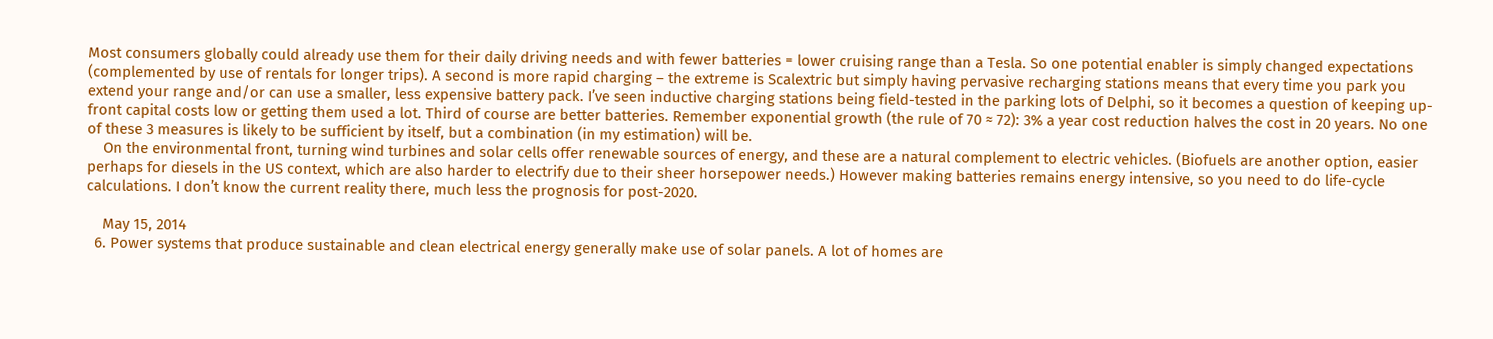Most consumers globally could already use them for their daily driving needs and with fewer batteries = lower cruising range than a Tesla. So one potential enabler is simply changed expectations (complemented by use of rentals for longer trips). A second is more rapid charging – the extreme is Scalextric but simply having pervasive recharging stations means that every time you park you extend your range and/or can use a smaller, less expensive battery pack. I’ve seen inductive charging stations being field-tested in the parking lots of Delphi, so it becomes a question of keeping up-front capital costs low or getting them used a lot. Third of course are better batteries. Remember exponential growth (the rule of 70 ≈ 72): 3% a year cost reduction halves the cost in 20 years. No one of these 3 measures is likely to be sufficient by itself, but a combination (in my estimation) will be.
    On the environmental front, turning wind turbines and solar cells offer renewable sources of energy, and these are a natural complement to electric vehicles. (Biofuels are another option, easier perhaps for diesels in the US context, which are also harder to electrify due to their sheer horsepower needs.) However making batteries remains energy intensive, so you need to do life-cycle calculations. I don’t know the current reality there, much less the prognosis for post-2020.

    May 15, 2014
  6. Power systems that produce sustainable and clean electrical energy generally make use of solar panels. A lot of homes are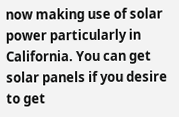now making use of solar power particularly in California. You can get solar panels if you desire to get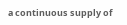a continuous supply of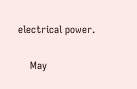electrical power.

    May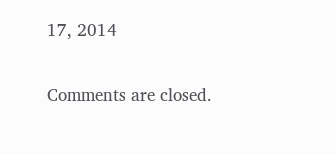17, 2014

Comments are closed.